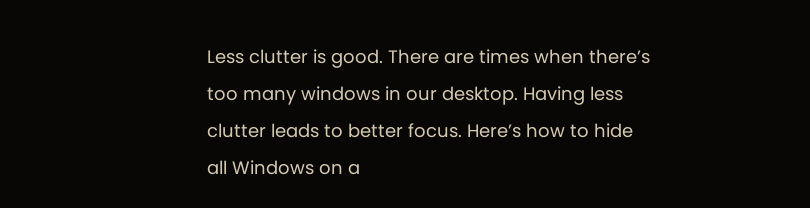Less clutter is good. There are times when there’s too many windows in our desktop. Having less clutter leads to better focus. Here’s how to hide all Windows on a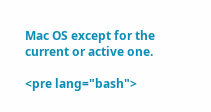Mac OS except for the current or active one.

<pre lang="bash">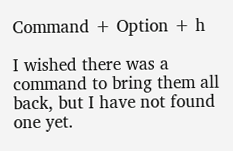Command + Option + h

I wished there was a command to bring them all back, but I have not found one yet.